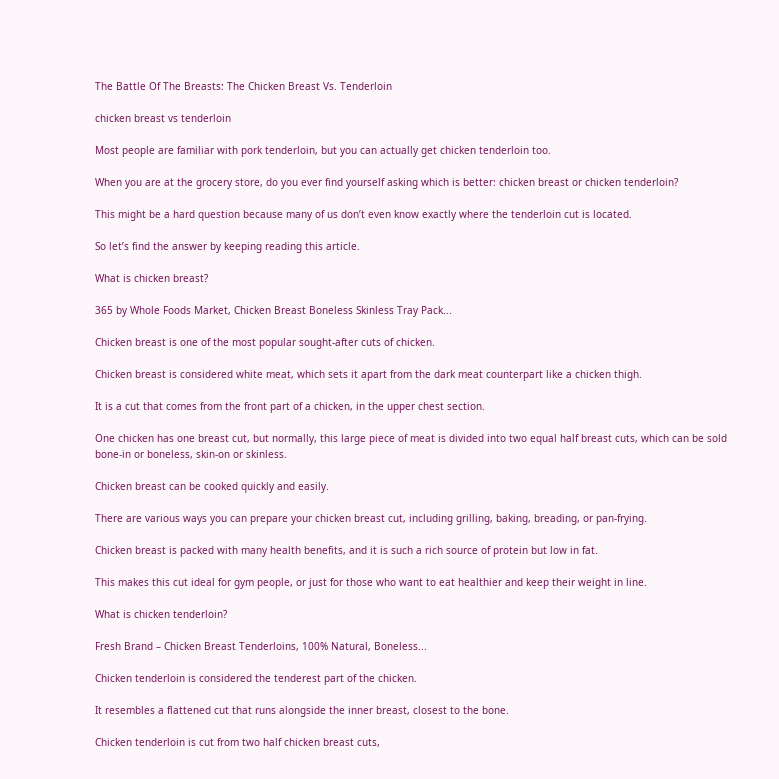The Battle Of The Breasts: The Chicken Breast Vs. Tenderloin

chicken breast vs tenderloin

Most people are familiar with pork tenderloin, but you can actually get chicken tenderloin too.

When you are at the grocery store, do you ever find yourself asking which is better: chicken breast or chicken tenderloin?

This might be a hard question because many of us don’t even know exactly where the tenderloin cut is located.

So let’s find the answer by keeping reading this article.

What is chicken breast?

365 by Whole Foods Market, Chicken Breast Boneless Skinless Tray Pack...

Chicken breast is one of the most popular sought-after cuts of chicken.

Chicken breast is considered white meat, which sets it apart from the dark meat counterpart like a chicken thigh.

It is a cut that comes from the front part of a chicken, in the upper chest section.

One chicken has one breast cut, but normally, this large piece of meat is divided into two equal half breast cuts, which can be sold bone-in or boneless, skin-on or skinless.

Chicken breast can be cooked quickly and easily.

There are various ways you can prepare your chicken breast cut, including grilling, baking, breading, or pan-frying.

Chicken breast is packed with many health benefits, and it is such a rich source of protein but low in fat.

This makes this cut ideal for gym people, or just for those who want to eat healthier and keep their weight in line.

What is chicken tenderloin?

Fresh Brand – Chicken Breast Tenderloins, 100% Natural, Boneless...

Chicken tenderloin is considered the tenderest part of the chicken.

It resembles a flattened cut that runs alongside the inner breast, closest to the bone.

Chicken tenderloin is cut from two half chicken breast cuts,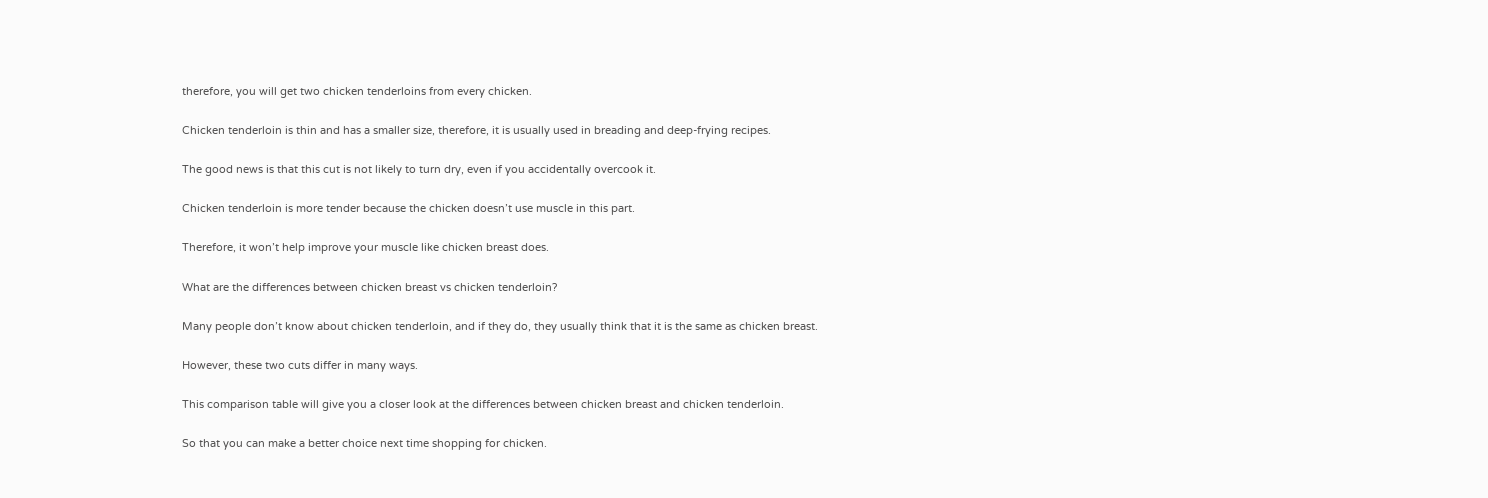therefore, you will get two chicken tenderloins from every chicken.

Chicken tenderloin is thin and has a smaller size, therefore, it is usually used in breading and deep-frying recipes.

The good news is that this cut is not likely to turn dry, even if you accidentally overcook it.

Chicken tenderloin is more tender because the chicken doesn’t use muscle in this part.

Therefore, it won’t help improve your muscle like chicken breast does.

What are the differences between chicken breast vs chicken tenderloin?

Many people don’t know about chicken tenderloin, and if they do, they usually think that it is the same as chicken breast.

However, these two cuts differ in many ways.

This comparison table will give you a closer look at the differences between chicken breast and chicken tenderloin.

So that you can make a better choice next time shopping for chicken.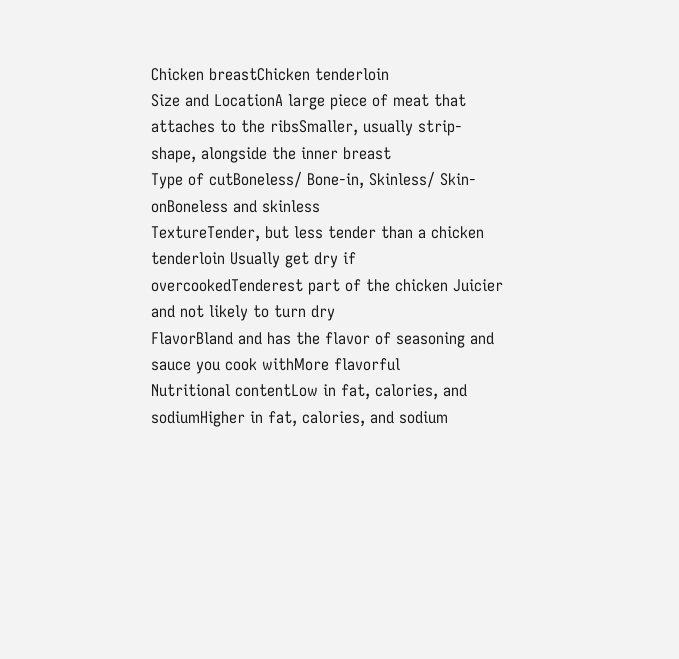Chicken breastChicken tenderloin
Size and LocationA large piece of meat that attaches to the ribsSmaller, usually strip-shape, alongside the inner breast
Type of cutBoneless/ Bone-in, Skinless/ Skin-onBoneless and skinless
TextureTender, but less tender than a chicken tenderloin Usually get dry if overcookedTenderest part of the chicken Juicier and not likely to turn dry
FlavorBland and has the flavor of seasoning and sauce you cook withMore flavorful
Nutritional contentLow in fat, calories, and sodiumHigher in fat, calories, and sodium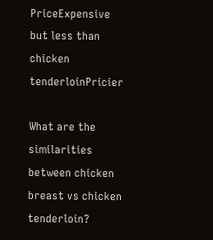PriceExpensive but less than chicken tenderloinPricier

What are the similarities between chicken breast vs chicken tenderloin?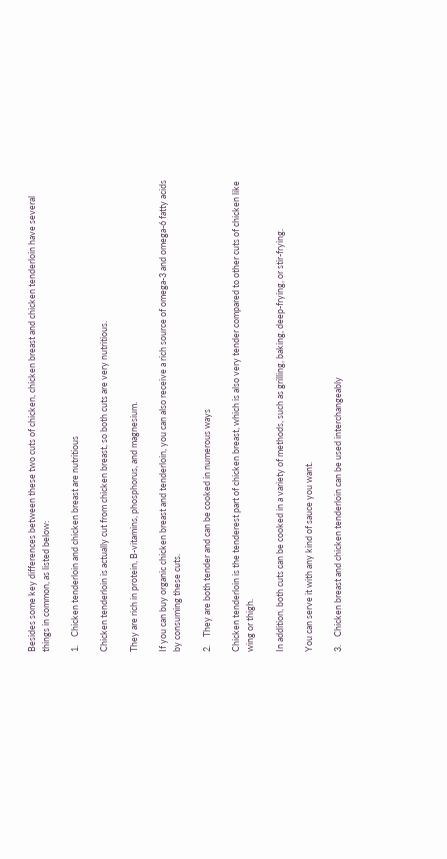Besides some key differences between these two cuts of chicken, chicken breast and chicken tenderloin have several things in common, as listed below:

1.    Chicken tenderloin and chicken breast are nutritious

Chicken tenderloin is actually cut from chicken breast, so both cuts are very nutritious.

They are rich in protein, B-vitamins, phosphorus, and magnesium.

If you can buy organic chicken breast and tenderloin, you can also receive a rich source of omega-3 and omega-6 fatty acids by consuming these cuts.

2.    They are both tender and can be cooked in numerous ways

Chicken tenderloin is the tenderest part of chicken breast, which is also very tender compared to other cuts of chicken like wing or thigh.

In addition, both cuts can be cooked in a variety of methods, such as grilling, baking, deep-frying, or stir-frying.

You can serve it with any kind of sauce you want.

3.    Chicken breast and chicken tenderloin can be used interchangeably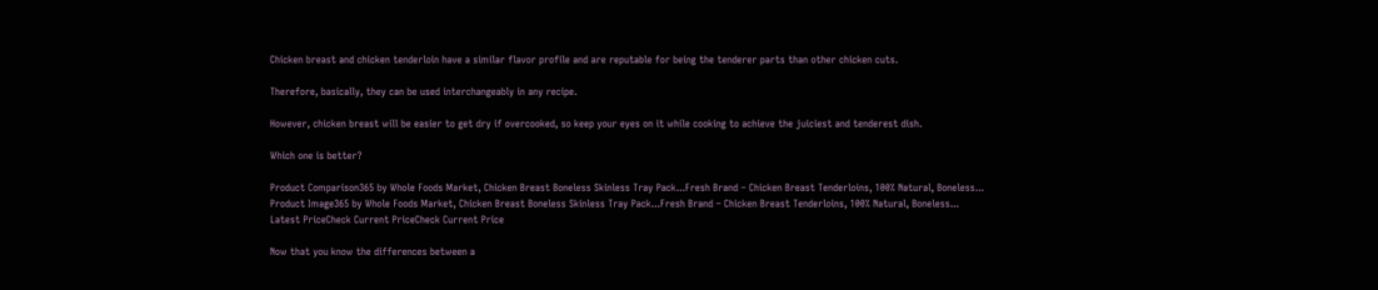Chicken breast and chicken tenderloin have a similar flavor profile and are reputable for being the tenderer parts than other chicken cuts.

Therefore, basically, they can be used interchangeably in any recipe.

However, chicken breast will be easier to get dry if overcooked, so keep your eyes on it while cooking to achieve the juiciest and tenderest dish.

Which one is better?

Product Comparison365 by Whole Foods Market, Chicken Breast Boneless Skinless Tray Pack...Fresh Brand – Chicken Breast Tenderloins, 100% Natural, Boneless...
Product Image365 by Whole Foods Market, Chicken Breast Boneless Skinless Tray Pack...Fresh Brand – Chicken Breast Tenderloins, 100% Natural, Boneless...
Latest PriceCheck Current PriceCheck Current Price

Now that you know the differences between a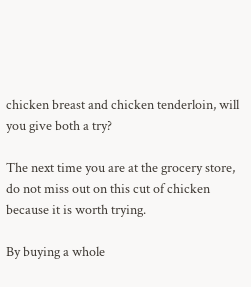chicken breast and chicken tenderloin, will you give both a try?

The next time you are at the grocery store, do not miss out on this cut of chicken because it is worth trying.

By buying a whole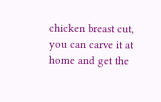chicken breast cut, you can carve it at home and get the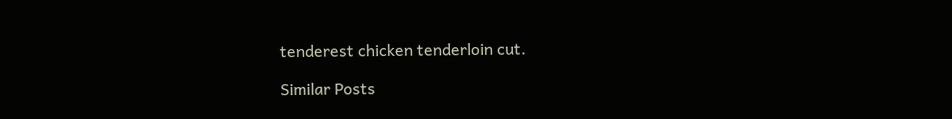tenderest chicken tenderloin cut.

Similar Posts